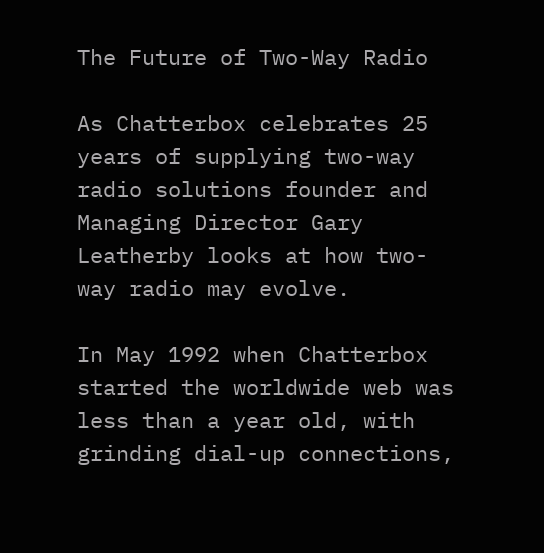The Future of Two-Way Radio

As Chatterbox celebrates 25 years of supplying two-way radio solutions founder and Managing Director Gary Leatherby looks at how two-way radio may evolve.

In May 1992 when Chatterbox started the worldwide web was less than a year old, with grinding dial-up connections,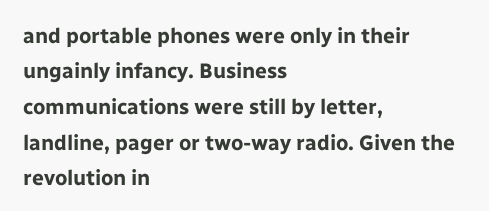and portable phones were only in their ungainly infancy. Business communications were still by letter, landline, pager or two-way radio. Given the revolution in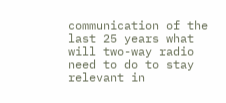communication of the last 25 years what will two-way radio need to do to stay relevant in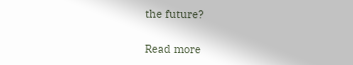the future?

Read more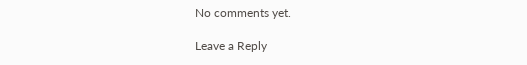No comments yet.

Leave a Reply